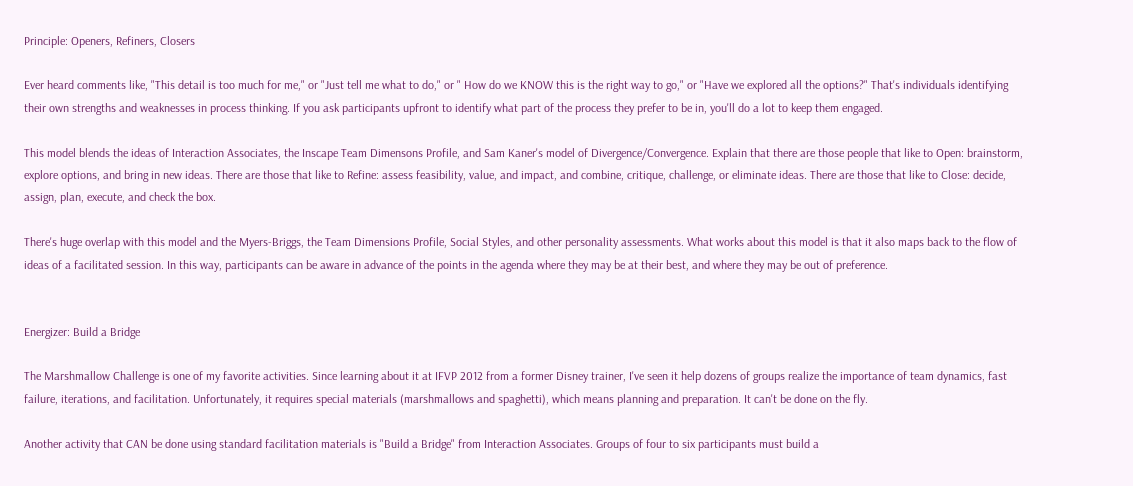Principle: Openers, Refiners, Closers

Ever heard comments like, "This detail is too much for me," or "Just tell me what to do," or " How do we KNOW this is the right way to go," or "Have we explored all the options?" That's individuals identifying their own strengths and weaknesses in process thinking. If you ask participants upfront to identify what part of the process they prefer to be in, you'll do a lot to keep them engaged.

This model blends the ideas of Interaction Associates, the Inscape Team Dimensons Profile, and Sam Kaner's model of Divergence/Convergence. Explain that there are those people that like to Open: brainstorm, explore options, and bring in new ideas. There are those that like to Refine: assess feasibility, value, and impact, and combine, critique, challenge, or eliminate ideas. There are those that like to Close: decide, assign, plan, execute, and check the box.

There's huge overlap with this model and the Myers-Briggs, the Team Dimensions Profile, Social Styles, and other personality assessments. What works about this model is that it also maps back to the flow of ideas of a facilitated session. In this way, participants can be aware in advance of the points in the agenda where they may be at their best, and where they may be out of preference.


Energizer: Build a Bridge

The Marshmallow Challenge is one of my favorite activities. Since learning about it at IFVP 2012 from a former Disney trainer, I've seen it help dozens of groups realize the importance of team dynamics, fast failure, iterations, and facilitation. Unfortunately, it requires special materials (marshmallows and spaghetti), which means planning and preparation. It can't be done on the fly.

Another activity that CAN be done using standard facilitation materials is "Build a Bridge" from Interaction Associates. Groups of four to six participants must build a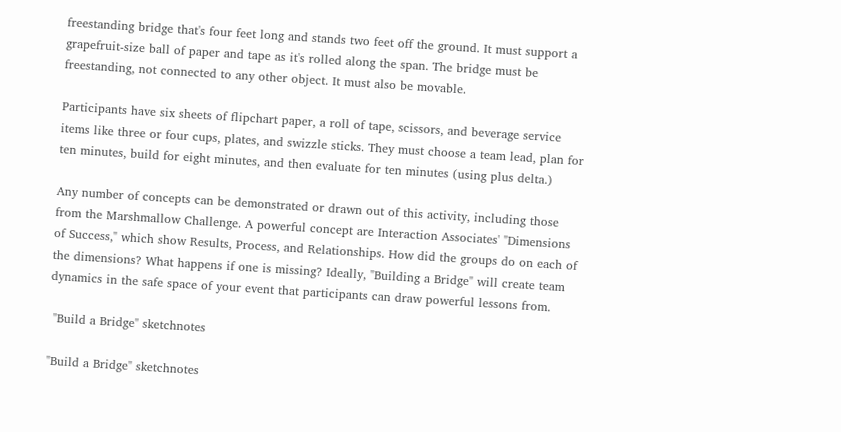freestanding bridge that's four feet long and stands two feet off the ground. It must support a grapefruit-size ball of paper and tape as it's rolled along the span. The bridge must be freestanding, not connected to any other object. It must also be movable.

Participants have six sheets of flipchart paper, a roll of tape, scissors, and beverage service items like three or four cups, plates, and swizzle sticks. They must choose a team lead, plan for ten minutes, build for eight minutes, and then evaluate for ten minutes (using plus delta.)

Any number of concepts can be demonstrated or drawn out of this activity, including those from the Marshmallow Challenge. A powerful concept are Interaction Associates' "Dimensions of Success," which show Results, Process, and Relationships. How did the groups do on each of the dimensions? What happens if one is missing? Ideally, "Building a Bridge" will create team dynamics in the safe space of your event that participants can draw powerful lessons from.

 "Build a Bridge" sketchnotes

"Build a Bridge" sketchnotes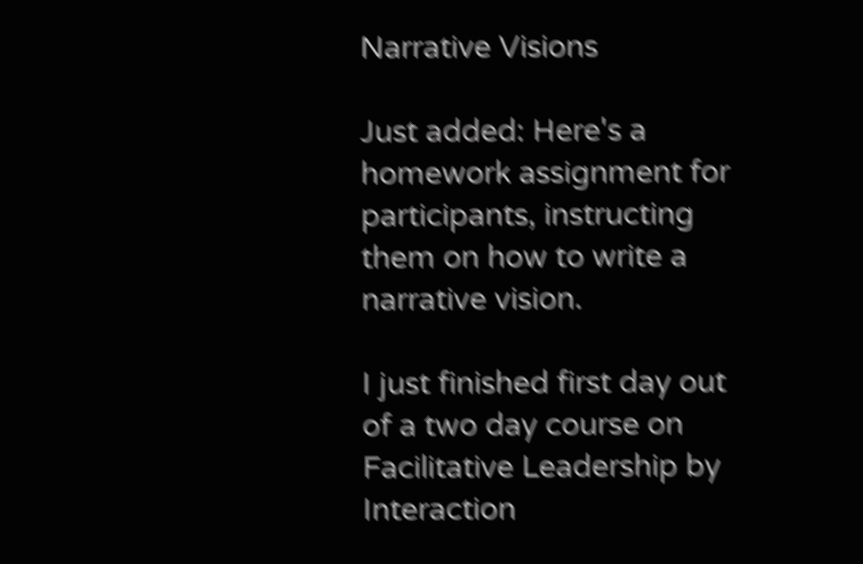Narrative Visions

Just added: Here's a homework assignment for participants, instructing them on how to write a narrative vision.

I just finished first day out of a two day course on Facilitative Leadership by Interaction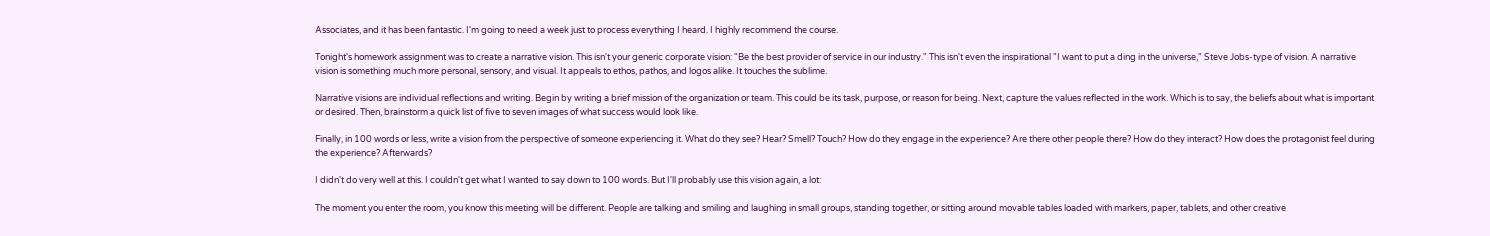Associates, and it has been fantastic. I'm going to need a week just to process everything I heard. I highly recommend the course.

Tonight's homework assignment was to create a narrative vision. This isn't your generic corporate vision: "Be the best provider of service in our industry." This isn't even the inspirational "I want to put a ding in the universe," Steve Jobs-type of vision. A narrative vision is something much more personal, sensory, and visual. It appeals to ethos, pathos, and logos alike. It touches the sublime.

Narrative visions are individual reflections and writing. Begin by writing a brief mission of the organization or team. This could be its task, purpose, or reason for being. Next, capture the values reflected in the work. Which is to say, the beliefs about what is important or desired. Then, brainstorm a quick list of five to seven images of what success would look like.

Finally, in 100 words or less, write a vision from the perspective of someone experiencing it. What do they see? Hear? Smell? Touch? How do they engage in the experience? Are there other people there? How do they interact? How does the protagonist feel during the experience? Afterwards?

I didn't do very well at this. I couldn't get what I wanted to say down to 100 words. But I'll probably use this vision again, a lot:

The moment you enter the room, you know this meeting will be different. People are talking and smiling and laughing in small groups, standing together, or sitting around movable tables loaded with markers, paper, tablets, and other creative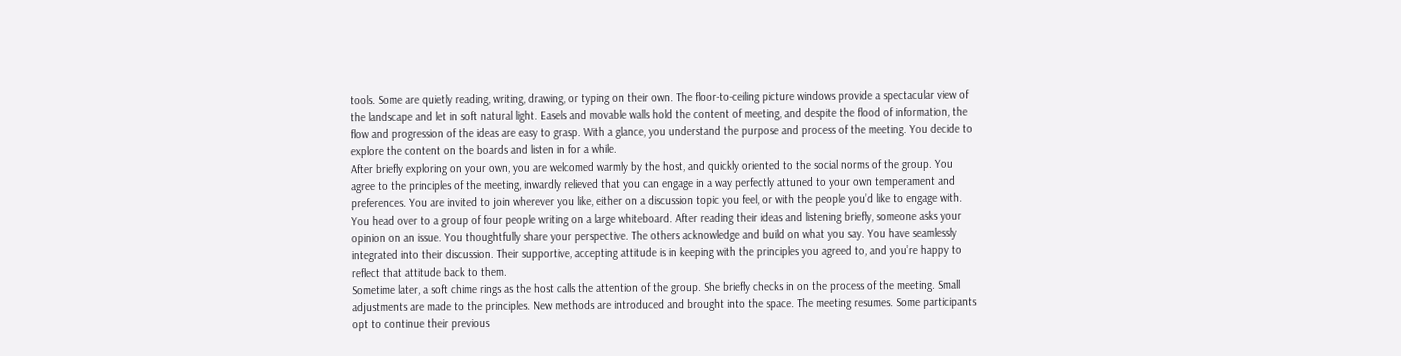tools. Some are quietly reading, writing, drawing, or typing on their own. The floor-to-ceiling picture windows provide a spectacular view of the landscape and let in soft natural light. Easels and movable walls hold the content of meeting, and despite the flood of information, the flow and progression of the ideas are easy to grasp. With a glance, you understand the purpose and process of the meeting. You decide to explore the content on the boards and listen in for a while.
After briefly exploring on your own, you are welcomed warmly by the host, and quickly oriented to the social norms of the group. You agree to the principles of the meeting, inwardly relieved that you can engage in a way perfectly attuned to your own temperament and preferences. You are invited to join wherever you like, either on a discussion topic you feel, or with the people you’d like to engage with.
You head over to a group of four people writing on a large whiteboard. After reading their ideas and listening briefly, someone asks your opinion on an issue. You thoughtfully share your perspective. The others acknowledge and build on what you say. You have seamlessly integrated into their discussion. Their supportive, accepting attitude is in keeping with the principles you agreed to, and you’re happy to reflect that attitude back to them.
Sometime later, a soft chime rings as the host calls the attention of the group. She briefly checks in on the process of the meeting. Small adjustments are made to the principles. New methods are introduced and brought into the space. The meeting resumes. Some participants opt to continue their previous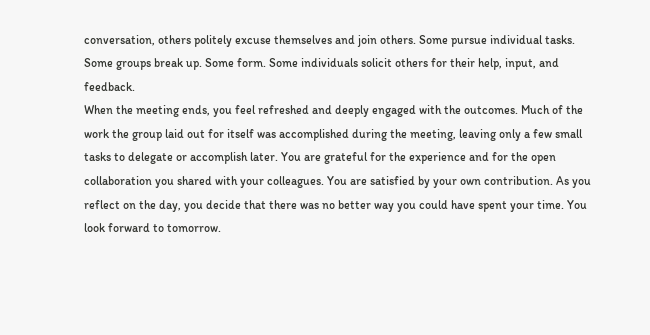conversation, others politely excuse themselves and join others. Some pursue individual tasks. Some groups break up. Some form. Some individuals solicit others for their help, input, and feedback.
When the meeting ends, you feel refreshed and deeply engaged with the outcomes. Much of the work the group laid out for itself was accomplished during the meeting, leaving only a few small tasks to delegate or accomplish later. You are grateful for the experience and for the open collaboration you shared with your colleagues. You are satisfied by your own contribution. As you reflect on the day, you decide that there was no better way you could have spent your time. You look forward to tomorrow.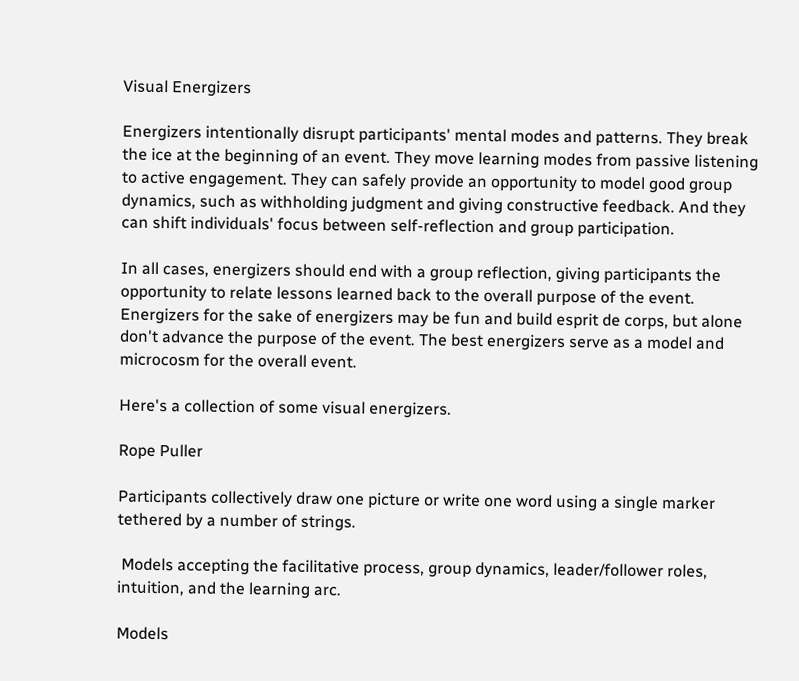Visual Energizers

Energizers intentionally disrupt participants' mental modes and patterns. They break the ice at the beginning of an event. They move learning modes from passive listening to active engagement. They can safely provide an opportunity to model good group dynamics, such as withholding judgment and giving constructive feedback. And they can shift individuals' focus between self-reflection and group participation.

In all cases, energizers should end with a group reflection, giving participants the opportunity to relate lessons learned back to the overall purpose of the event. Energizers for the sake of energizers may be fun and build esprit de corps, but alone don't advance the purpose of the event. The best energizers serve as a model and microcosm for the overall event.

Here's a collection of some visual energizers.

Rope Puller

Participants collectively draw one picture or write one word using a single marker tethered by a number of strings.

 Models accepting the facilitative process, group dynamics, leader/follower roles, intuition, and the learning arc.

Models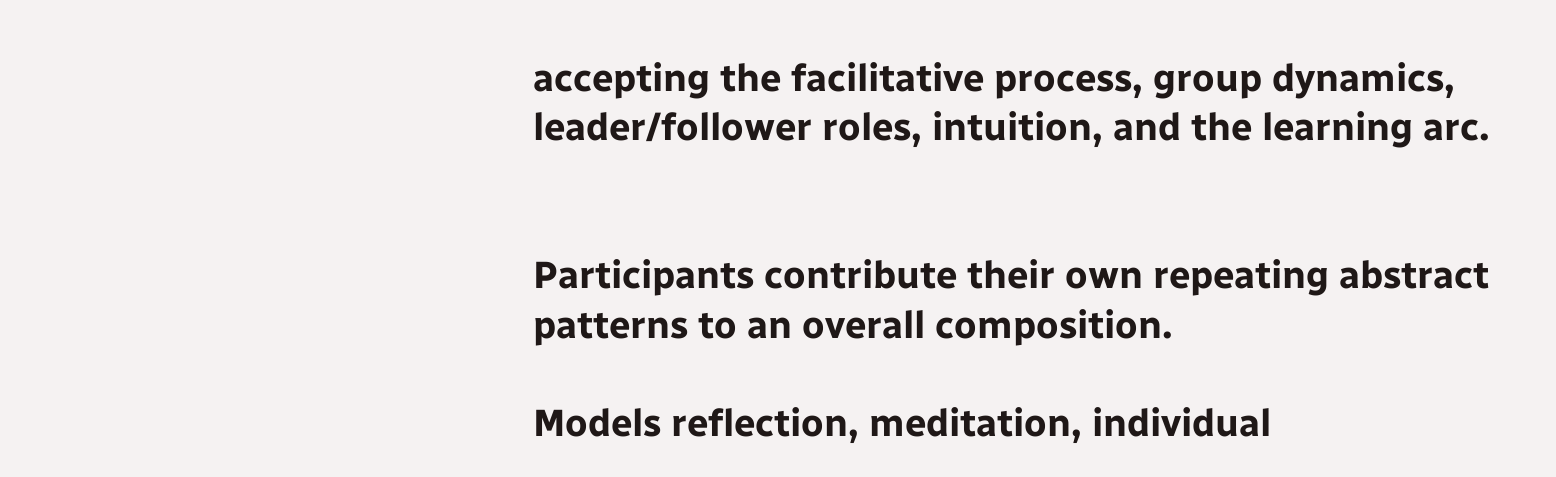accepting the facilitative process, group dynamics, leader/follower roles, intuition, and the learning arc.


Participants contribute their own repeating abstract patterns to an overall composition.

Models reflection, meditation, individual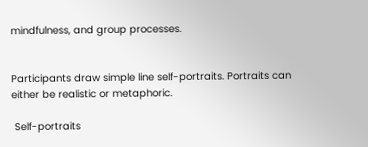mindfulness, and group processes.


Participants draw simple line self-portraits. Portraits can either be realistic or metaphoric.

 Self-portraits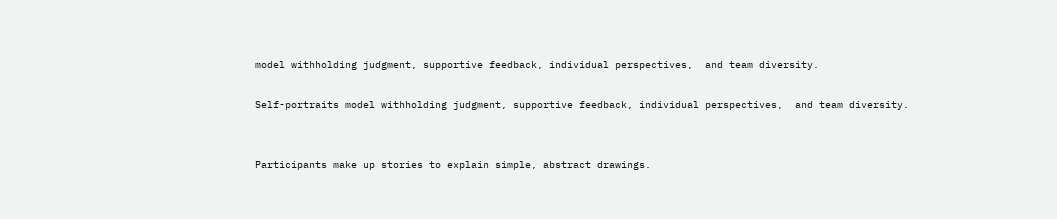model withholding judgment, supportive feedback, individual perspectives,  and team diversity.

Self-portraits model withholding judgment, supportive feedback, individual perspectives,  and team diversity.


Participants make up stories to explain simple, abstract drawings.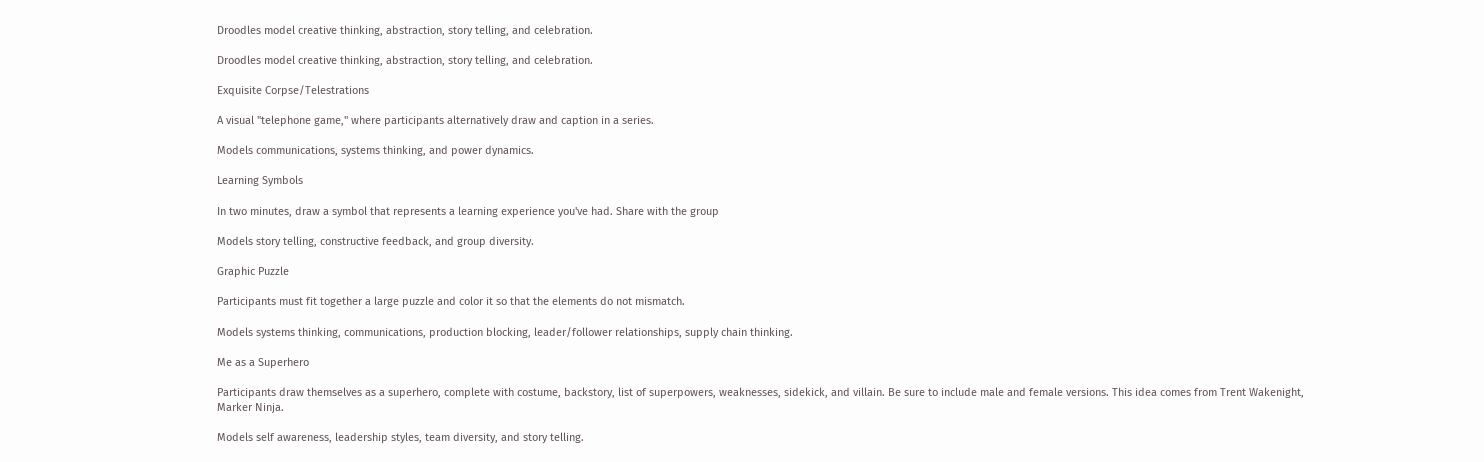Droodles model creative thinking, abstraction, story telling, and celebration.

Droodles model creative thinking, abstraction, story telling, and celebration.

Exquisite Corpse/Telestrations

A visual "telephone game," where participants alternatively draw and caption in a series.

Models communications, systems thinking, and power dynamics.

Learning Symbols

In two minutes, draw a symbol that represents a learning experience you've had. Share with the group

Models story telling, constructive feedback, and group diversity.

Graphic Puzzle

Participants must fit together a large puzzle and color it so that the elements do not mismatch.

Models systems thinking, communications, production blocking, leader/follower relationships, supply chain thinking.

Me as a Superhero

Participants draw themselves as a superhero, complete with costume, backstory, list of superpowers, weaknesses, sidekick, and villain. Be sure to include male and female versions. This idea comes from Trent Wakenight, Marker Ninja.

Models self awareness, leadership styles, team diversity, and story telling.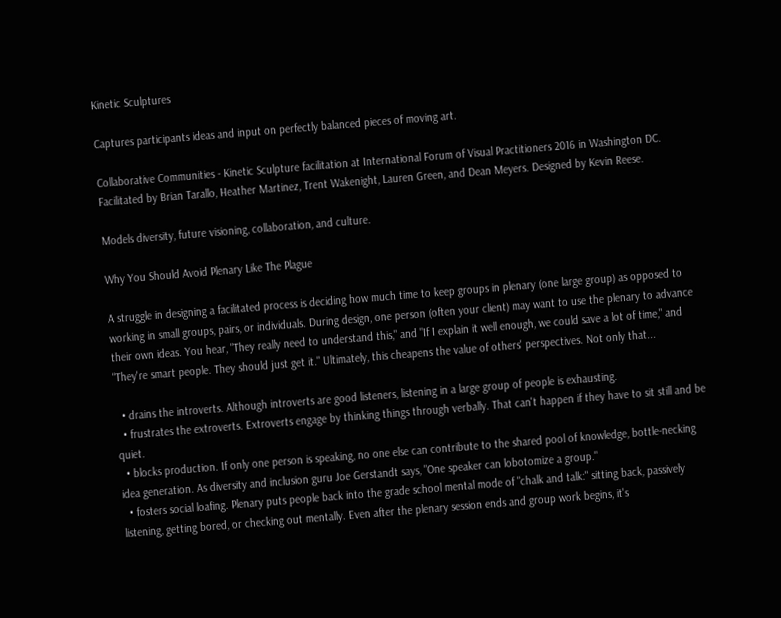Kinetic Sculptures

Captures participants ideas and input on perfectly balanced pieces of moving art.

Collaborative Communities - Kinetic Sculpture facilitation at International Forum of Visual Practitioners 2016 in Washington DC. Facilitated by Brian Tarallo, Heather Martinez, Trent Wakenight, Lauren Green, and Dean Meyers. Designed by Kevin Reese.

Models diversity, future visioning, collaboration, and culture.

Why You Should Avoid Plenary Like The Plague

A struggle in designing a facilitated process is deciding how much time to keep groups in plenary (one large group) as opposed to working in small groups, pairs, or individuals. During design, one person (often your client) may want to use the plenary to advance their own ideas. You hear, "They really need to understand this," and "If I explain it well enough, we could save a lot of time," and "They're smart people. They should just get it." Ultimately, this cheapens the value of others' perspectives. Not only that...

  • drains the introverts. Although introverts are good listeners, listening in a large group of people is exhausting.
  • frustrates the extroverts. Extroverts engage by thinking things through verbally. That can't happen if they have to sit still and be quiet.
  • blocks production. If only one person is speaking, no one else can contribute to the shared pool of knowledge, bottle-necking idea generation. As diversity and inclusion guru Joe Gerstandt says, "One speaker can lobotomize a group."
  • fosters social loafing. Plenary puts people back into the grade school mental mode of "chalk and talk:" sitting back, passively listening, getting bored, or checking out mentally. Even after the plenary session ends and group work begins, it's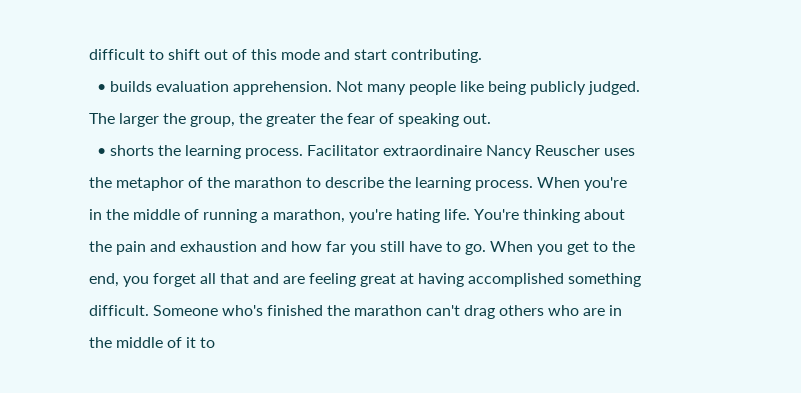difficult to shift out of this mode and start contributing.
  • builds evaluation apprehension. Not many people like being publicly judged. The larger the group, the greater the fear of speaking out.
  • shorts the learning process. Facilitator extraordinaire Nancy Reuscher uses the metaphor of the marathon to describe the learning process. When you're in the middle of running a marathon, you're hating life. You're thinking about the pain and exhaustion and how far you still have to go. When you get to the end, you forget all that and are feeling great at having accomplished something difficult. Someone who's finished the marathon can't drag others who are in the middle of it to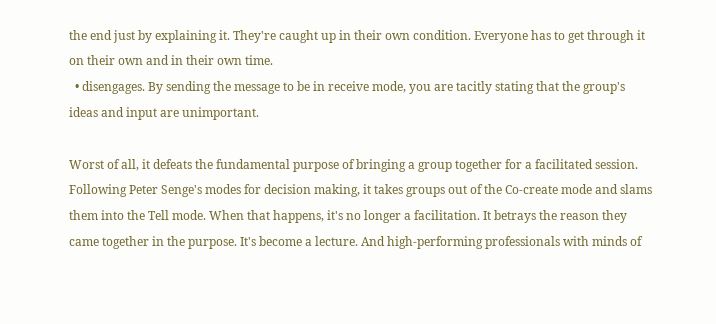the end just by explaining it. They're caught up in their own condition. Everyone has to get through it on their own and in their own time.
  • disengages. By sending the message to be in receive mode, you are tacitly stating that the group's ideas and input are unimportant.

Worst of all, it defeats the fundamental purpose of bringing a group together for a facilitated session. Following Peter Senge's modes for decision making, it takes groups out of the Co-create mode and slams them into the Tell mode. When that happens, it's no longer a facilitation. It betrays the reason they came together in the purpose. It's become a lecture. And high-performing professionals with minds of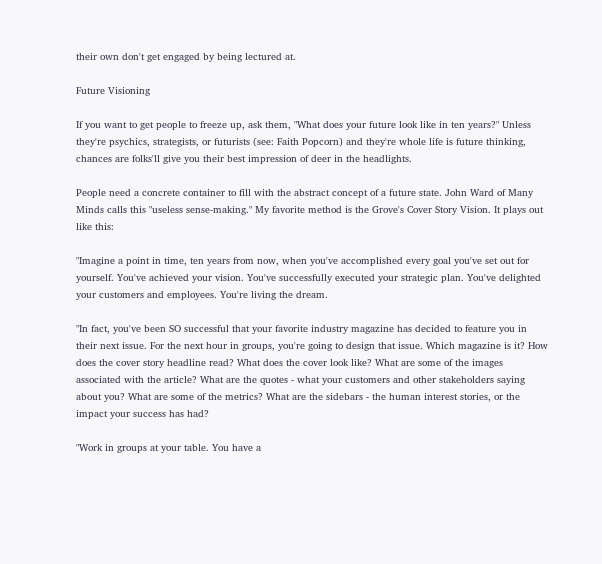their own don't get engaged by being lectured at.

Future Visioning

If you want to get people to freeze up, ask them, "What does your future look like in ten years?" Unless they're psychics, strategists, or futurists (see: Faith Popcorn) and they're whole life is future thinking, chances are folks'll give you their best impression of deer in the headlights.

People need a concrete container to fill with the abstract concept of a future state. John Ward of Many Minds calls this "useless sense-making." My favorite method is the Grove's Cover Story Vision. It plays out like this:

"Imagine a point in time, ten years from now, when you've accomplished every goal you've set out for yourself. You've achieved your vision. You've successfully executed your strategic plan. You've delighted your customers and employees. You're living the dream.

"In fact, you've been SO successful that your favorite industry magazine has decided to feature you in their next issue. For the next hour in groups, you're going to design that issue. Which magazine is it? How does the cover story headline read? What does the cover look like? What are some of the images associated with the article? What are the quotes - what your customers and other stakeholders saying about you? What are some of the metrics? What are the sidebars - the human interest stories, or the impact your success has had?

"Work in groups at your table. You have a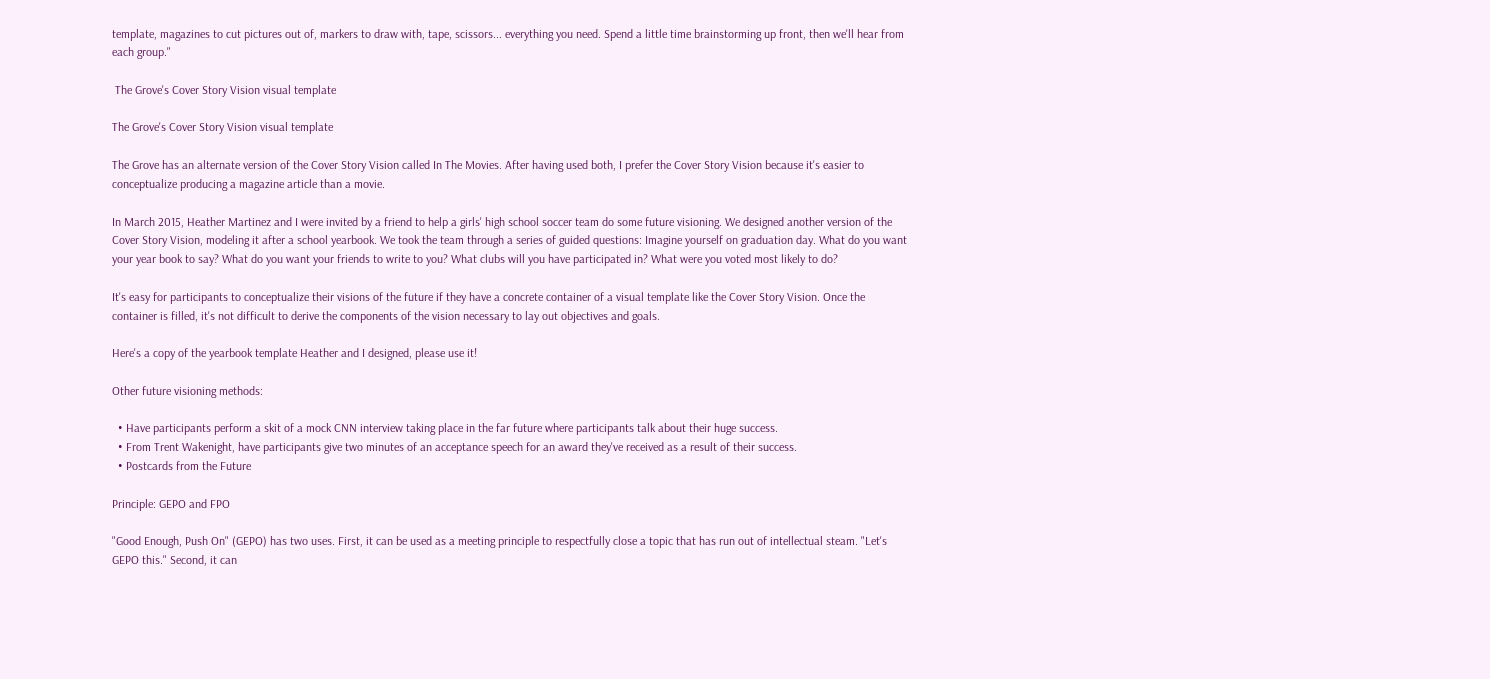template, magazines to cut pictures out of, markers to draw with, tape, scissors... everything you need. Spend a little time brainstorming up front, then we'll hear from each group."

 The Grove's Cover Story Vision visual template

The Grove's Cover Story Vision visual template

The Grove has an alternate version of the Cover Story Vision called In The Movies. After having used both, I prefer the Cover Story Vision because it's easier to conceptualize producing a magazine article than a movie.

In March 2015, Heather Martinez and I were invited by a friend to help a girls' high school soccer team do some future visioning. We designed another version of the Cover Story Vision, modeling it after a school yearbook. We took the team through a series of guided questions: Imagine yourself on graduation day. What do you want your year book to say? What do you want your friends to write to you? What clubs will you have participated in? What were you voted most likely to do?

It's easy for participants to conceptualize their visions of the future if they have a concrete container of a visual template like the Cover Story Vision. Once the container is filled, it's not difficult to derive the components of the vision necessary to lay out objectives and goals.

Here's a copy of the yearbook template Heather and I designed, please use it!

Other future visioning methods:

  • Have participants perform a skit of a mock CNN interview taking place in the far future where participants talk about their huge success.
  • From Trent Wakenight, have participants give two minutes of an acceptance speech for an award they've received as a result of their success.
  • Postcards from the Future

Principle: GEPO and FPO

"Good Enough, Push On" (GEPO) has two uses. First, it can be used as a meeting principle to respectfully close a topic that has run out of intellectual steam. "Let's GEPO this." Second, it can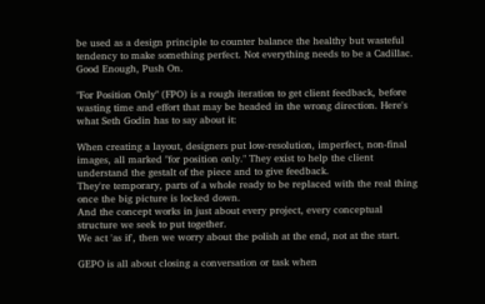be used as a design principle to counter balance the healthy but wasteful tendency to make something perfect. Not everything needs to be a Cadillac. Good Enough, Push On.

"For Position Only" (FPO) is a rough iteration to get client feedback, before wasting time and effort that may be headed in the wrong direction. Here's what Seth Godin has to say about it:

When creating a layout, designers put low-resolution, imperfect, non-final images, all marked "for position only." They exist to help the client understand the gestalt of the piece and to give feedback.
They're temporary, parts of a whole ready to be replaced with the real thing once the big picture is locked down.
And the concept works in just about every project, every conceptual structure we seek to put together.
We act 'as if', then we worry about the polish at the end, not at the start.

GEPO is all about closing a conversation or task when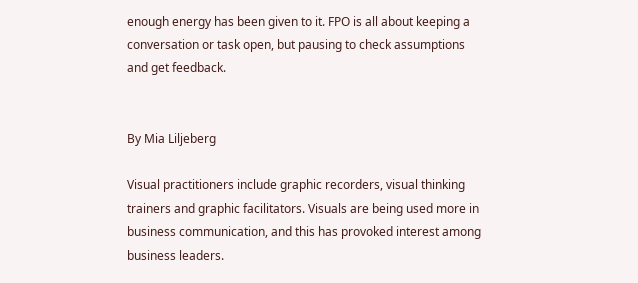enough energy has been given to it. FPO is all about keeping a conversation or task open, but pausing to check assumptions and get feedback.


By Mia Liljeberg

Visual practitioners include graphic recorders, visual thinking trainers and graphic facilitators. Visuals are being used more in business communication, and this has provoked interest among business leaders.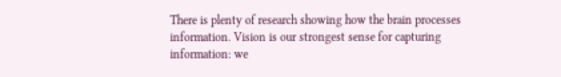There is plenty of research showing how the brain processes information. Vision is our strongest sense for capturing information: we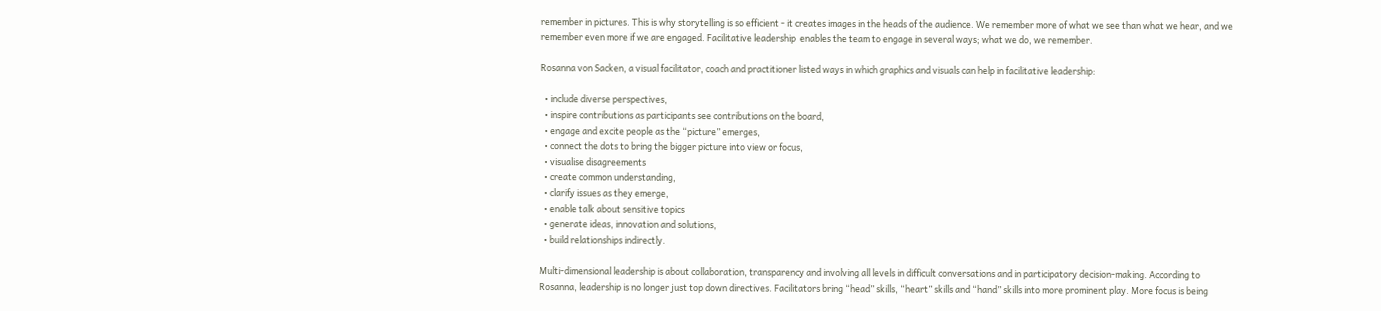remember in pictures. This is why storytelling is so efficient - it creates images in the heads of the audience. We remember more of what we see than what we hear, and we remember even more if we are engaged. Facilitative leadership  enables the team to engage in several ways; what we do, we remember.

Rosanna von Sacken, a visual facilitator, coach and practitioner listed ways in which graphics and visuals can help in facilitative leadership:

  • include diverse perspectives,
  • inspire contributions as participants see contributions on the board,
  • engage and excite people as the “picture” emerges,
  • connect the dots to bring the bigger picture into view or focus,
  • visualise disagreements
  • create common understanding,
  • clarify issues as they emerge,
  • enable talk about sensitive topics
  • generate ideas, innovation and solutions,
  • build relationships indirectly.

Multi-dimensional leadership is about collaboration, transparency and involving all levels in difficult conversations and in participatory decision-making. According to Rosanna, leadership is no longer just top down directives. Facilitators bring “head” skills, “heart” skills and “hand” skills into more prominent play. More focus is being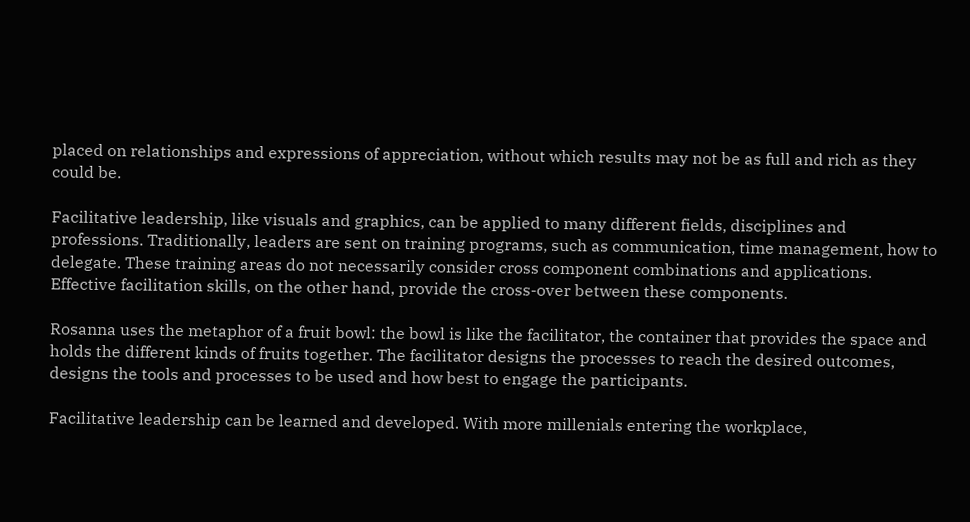placed on relationships and expressions of appreciation, without which results may not be as full and rich as they could be.

Facilitative leadership, like visuals and graphics, can be applied to many different fields, disciplines and professions. Traditionally, leaders are sent on training programs, such as communication, time management, how to delegate. These training areas do not necessarily consider cross component combinations and applications. Effective facilitation skills, on the other hand, provide the cross-over between these components.

Rosanna uses the metaphor of a fruit bowl: the bowl is like the facilitator, the container that provides the space and holds the different kinds of fruits together. The facilitator designs the processes to reach the desired outcomes, designs the tools and processes to be used and how best to engage the participants.

Facilitative leadership can be learned and developed. With more millenials entering the workplace,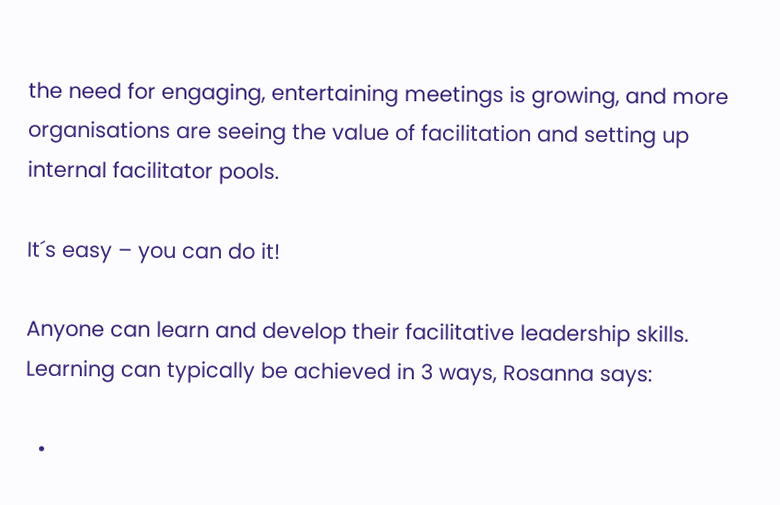the need for engaging, entertaining meetings is growing, and more organisations are seeing the value of facilitation and setting up internal facilitator pools.

It´s easy – you can do it!

Anyone can learn and develop their facilitative leadership skills. Learning can typically be achieved in 3 ways, Rosanna says:

  •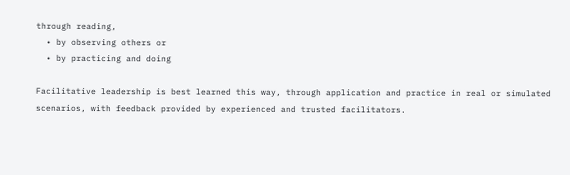through reading,
  • by observing others or
  • by practicing and doing

Facilitative leadership is best learned this way, through application and practice in real or simulated scenarios, with feedback provided by experienced and trusted facilitators.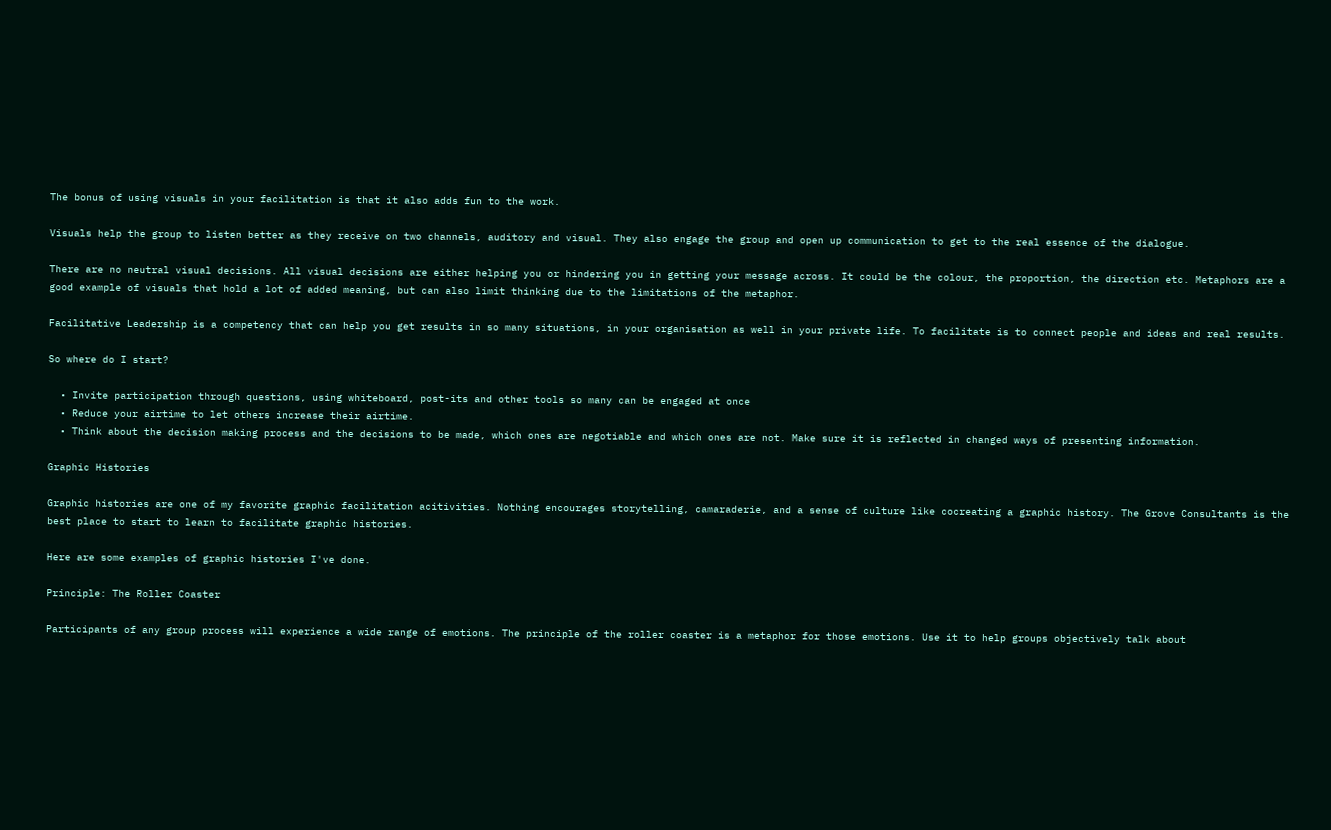The bonus of using visuals in your facilitation is that it also adds fun to the work.

Visuals help the group to listen better as they receive on two channels, auditory and visual. They also engage the group and open up communication to get to the real essence of the dialogue.

There are no neutral visual decisions. All visual decisions are either helping you or hindering you in getting your message across. It could be the colour, the proportion, the direction etc. Metaphors are a good example of visuals that hold a lot of added meaning, but can also limit thinking due to the limitations of the metaphor.

Facilitative Leadership is a competency that can help you get results in so many situations, in your organisation as well in your private life. To facilitate is to connect people and ideas and real results.

So where do I start?

  • Invite participation through questions, using whiteboard, post-its and other tools so many can be engaged at once
  • Reduce your airtime to let others increase their airtime.
  • Think about the decision making process and the decisions to be made, which ones are negotiable and which ones are not. Make sure it is reflected in changed ways of presenting information.

Graphic Histories

Graphic histories are one of my favorite graphic facilitation acitivities. Nothing encourages storytelling, camaraderie, and a sense of culture like cocreating a graphic history. The Grove Consultants is the best place to start to learn to facilitate graphic histories.

Here are some examples of graphic histories I've done.

Principle: The Roller Coaster

Participants of any group process will experience a wide range of emotions. The principle of the roller coaster is a metaphor for those emotions. Use it to help groups objectively talk about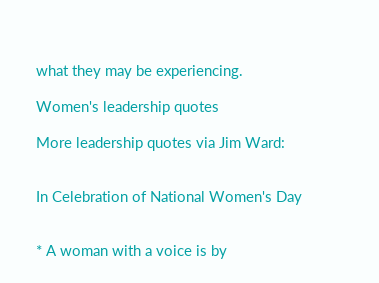what they may be experiencing.

Women's leadership quotes

More leadership quotes via Jim Ward:


In Celebration of National Women's Day


* A woman with a voice is by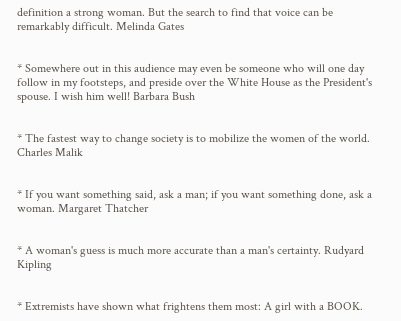definition a strong woman. But the search to find that voice can be remarkably difficult. Melinda Gates


* Somewhere out in this audience may even be someone who will one day follow in my footsteps, and preside over the White House as the President's spouse. I wish him well! Barbara Bush


* The fastest way to change society is to mobilize the women of the world. Charles Malik


* If you want something said, ask a man; if you want something done, ask a woman. Margaret Thatcher


* A woman's guess is much more accurate than a man's certainty. Rudyard Kipling


* Extremists have shown what frightens them most: A girl with a BOOK.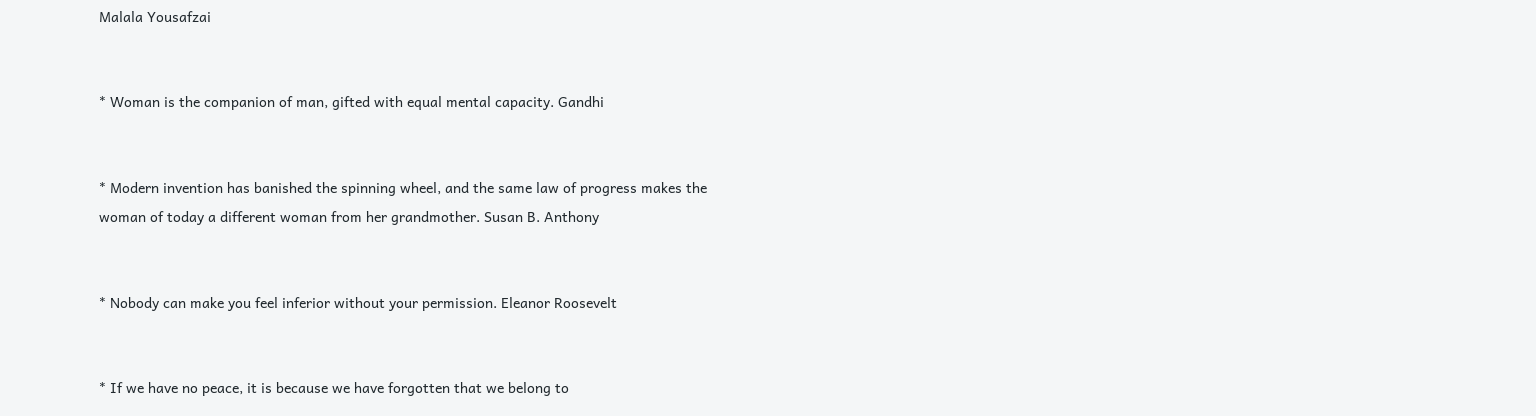Malala Yousafzai


* Woman is the companion of man, gifted with equal mental capacity. Gandhi


* Modern invention has banished the spinning wheel, and the same law of progress makes the woman of today a different woman from her grandmother. Susan B. Anthony


* Nobody can make you feel inferior without your permission. Eleanor Roosevelt


* If we have no peace, it is because we have forgotten that we belong to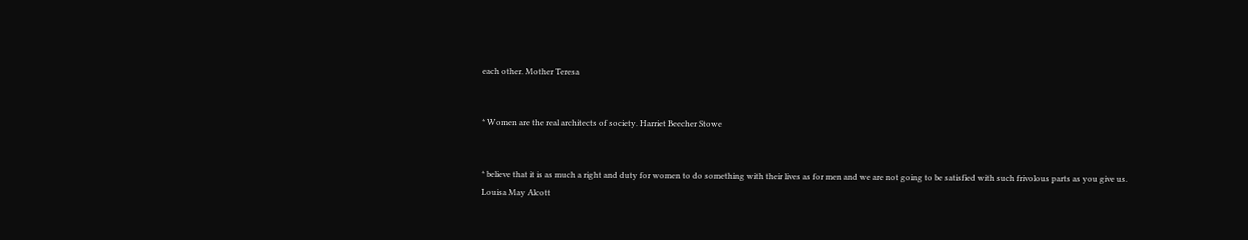each other. Mother Teresa


* Women are the real architects of society. Harriet Beecher Stowe


* believe that it is as much a right and duty for women to do something with their lives as for men and we are not going to be satisfied with such frivolous parts as you give us. Louisa May Alcott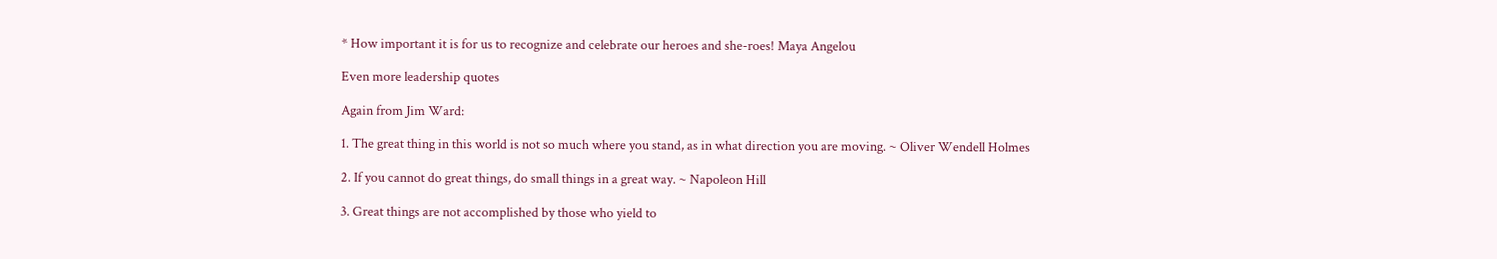* How important it is for us to recognize and celebrate our heroes and she-roes! Maya Angelou

Even more leadership quotes

Again from Jim Ward:

1. The great thing in this world is not so much where you stand, as in what direction you are moving. ~ Oliver Wendell Holmes

2. If you cannot do great things, do small things in a great way. ~ Napoleon Hill

3. Great things are not accomplished by those who yield to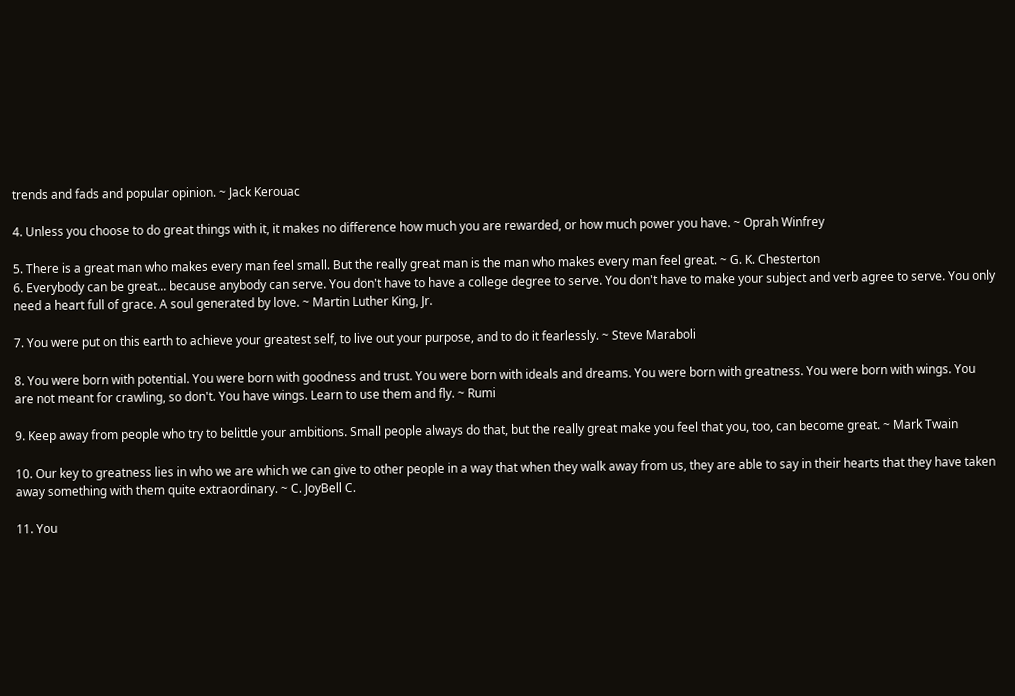trends and fads and popular opinion. ~ Jack Kerouac

4. Unless you choose to do great things with it, it makes no difference how much you are rewarded, or how much power you have. ~ Oprah Winfrey

5. There is a great man who makes every man feel small. But the really great man is the man who makes every man feel great. ~ G. K. Chesterton
6. Everybody can be great... because anybody can serve. You don't have to have a college degree to serve. You don't have to make your subject and verb agree to serve. You only need a heart full of grace. A soul generated by love. ~ Martin Luther King, Jr.

7. You were put on this earth to achieve your greatest self, to live out your purpose, and to do it fearlessly. ~ Steve Maraboli

8. You were born with potential. You were born with goodness and trust. You were born with ideals and dreams. You were born with greatness. You were born with wings. You are not meant for crawling, so don't. You have wings. Learn to use them and fly. ~ Rumi

9. Keep away from people who try to belittle your ambitions. Small people always do that, but the really great make you feel that you, too, can become great. ~ Mark Twain

10. Our key to greatness lies in who we are which we can give to other people in a way that when they walk away from us, they are able to say in their hearts that they have taken away something with them quite extraordinary. ~ C. JoyBell C.

11. You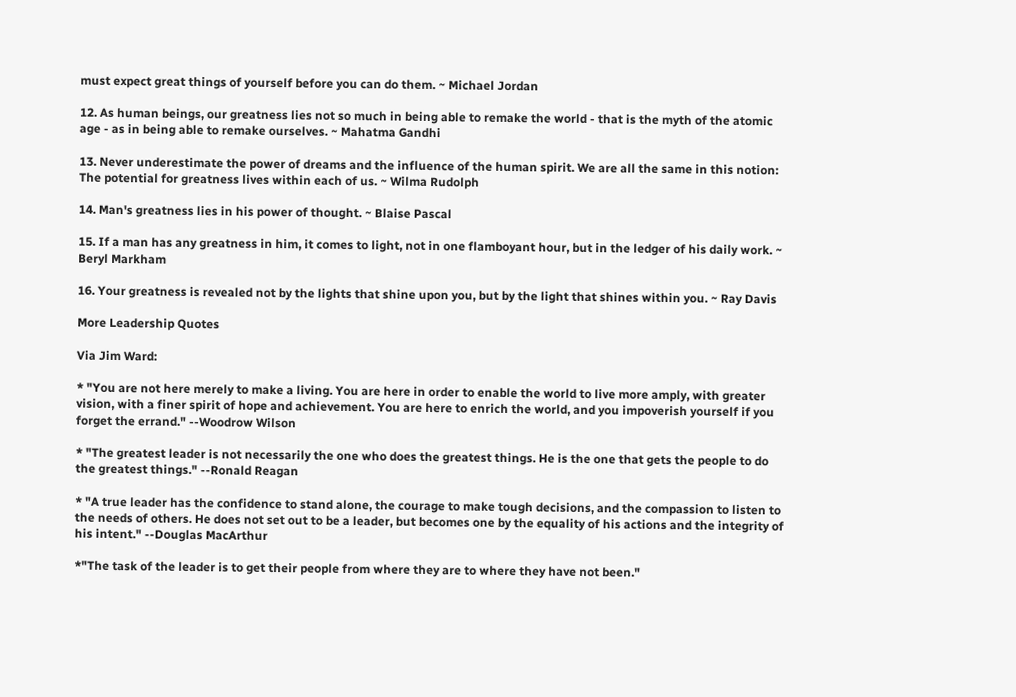must expect great things of yourself before you can do them. ~ Michael Jordan

12. As human beings, our greatness lies not so much in being able to remake the world - that is the myth of the atomic age - as in being able to remake ourselves. ~ Mahatma Gandhi

13. Never underestimate the power of dreams and the influence of the human spirit. We are all the same in this notion: The potential for greatness lives within each of us. ~ Wilma Rudolph

14. Man's greatness lies in his power of thought. ~ Blaise Pascal

15. If a man has any greatness in him, it comes to light, not in one flamboyant hour, but in the ledger of his daily work. ~ Beryl Markham

16. Your greatness is revealed not by the lights that shine upon you, but by the light that shines within you. ~ Ray Davis

More Leadership Quotes

Via Jim Ward:

* "You are not here merely to make a living. You are here in order to enable the world to live more amply, with greater vision, with a finer spirit of hope and achievement. You are here to enrich the world, and you impoverish yourself if you forget the errand." --Woodrow Wilson

* "The greatest leader is not necessarily the one who does the greatest things. He is the one that gets the people to do the greatest things." --Ronald Reagan

* "A true leader has the confidence to stand alone, the courage to make tough decisions, and the compassion to listen to the needs of others. He does not set out to be a leader, but becomes one by the equality of his actions and the integrity of his intent." --Douglas MacArthur

*"The task of the leader is to get their people from where they are to where they have not been."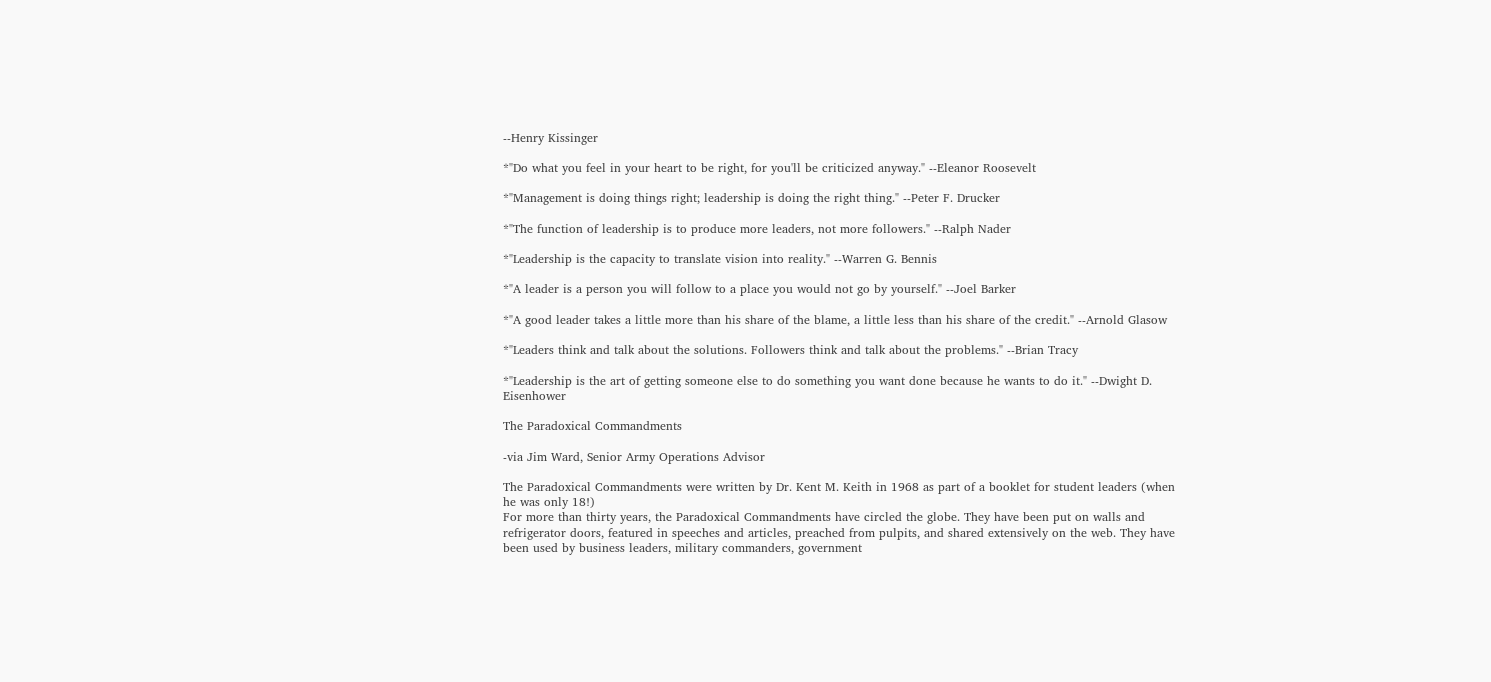--Henry Kissinger

*"Do what you feel in your heart to be right, for you'll be criticized anyway." --Eleanor Roosevelt

*"Management is doing things right; leadership is doing the right thing." --Peter F. Drucker

*"The function of leadership is to produce more leaders, not more followers." --Ralph Nader

*"Leadership is the capacity to translate vision into reality." --Warren G. Bennis

*"A leader is a person you will follow to a place you would not go by yourself." --Joel Barker

*"A good leader takes a little more than his share of the blame, a little less than his share of the credit." --Arnold Glasow

*"Leaders think and talk about the solutions. Followers think and talk about the problems." --Brian Tracy

*"Leadership is the art of getting someone else to do something you want done because he wants to do it." --Dwight D. Eisenhower

The Paradoxical Commandments

-via Jim Ward, Senior Army Operations Advisor

The Paradoxical Commandments were written by Dr. Kent M. Keith in 1968 as part of a booklet for student leaders (when he was only 18!)
For more than thirty years, the Paradoxical Commandments have circled the globe. They have been put on walls and refrigerator doors, featured in speeches and articles, preached from pulpits, and shared extensively on the web. They have been used by business leaders, military commanders, government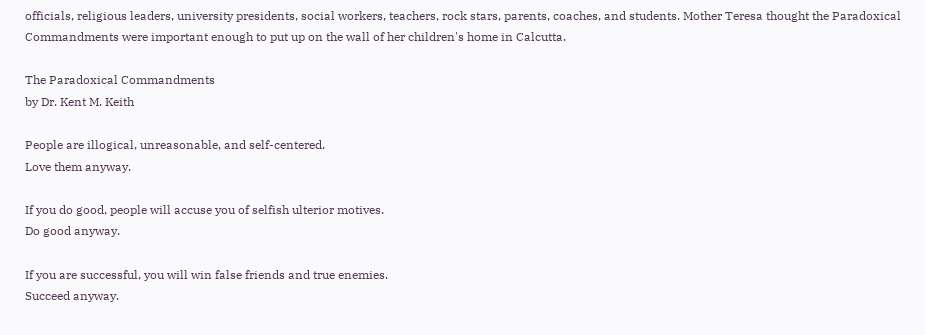officials, religious leaders, university presidents, social workers, teachers, rock stars, parents, coaches, and students. Mother Teresa thought the Paradoxical Commandments were important enough to put up on the wall of her children's home in Calcutta.

The Paradoxical Commandments
by Dr. Kent M. Keith

People are illogical, unreasonable, and self-centered.
Love them anyway.

If you do good, people will accuse you of selfish ulterior motives.
Do good anyway.

If you are successful, you will win false friends and true enemies.
Succeed anyway.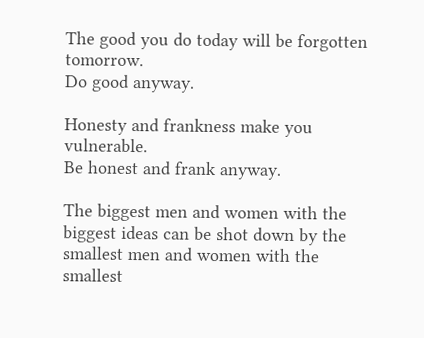The good you do today will be forgotten tomorrow.
Do good anyway.

Honesty and frankness make you vulnerable.
Be honest and frank anyway.

The biggest men and women with the biggest ideas can be shot down by the smallest men and women with the smallest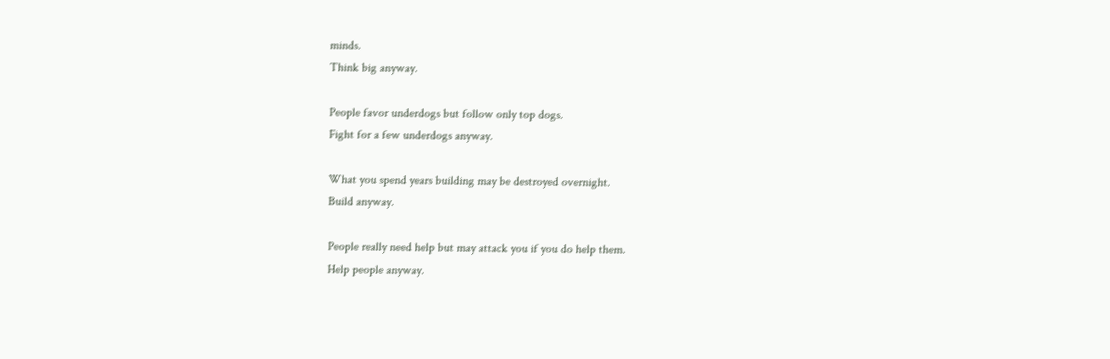minds.
Think big anyway.

People favor underdogs but follow only top dogs.
Fight for a few underdogs anyway.

What you spend years building may be destroyed overnight.
Build anyway.

People really need help but may attack you if you do help them.
Help people anyway.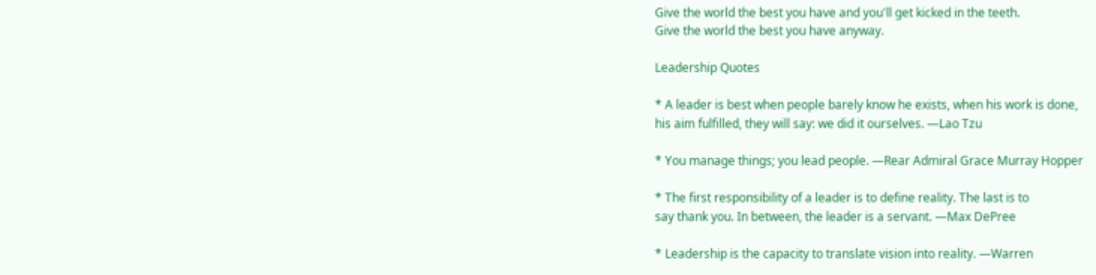Give the world the best you have and you'll get kicked in the teeth.
Give the world the best you have anyway.

Leadership Quotes

* A leader is best when people barely know he exists, when his work is done,
his aim fulfilled, they will say: we did it ourselves. —Lao Tzu

* You manage things; you lead people. —Rear Admiral Grace Murray Hopper

* The first responsibility of a leader is to define reality. The last is to
say thank you. In between, the leader is a servant. —Max DePree

* Leadership is the capacity to translate vision into reality. —Warren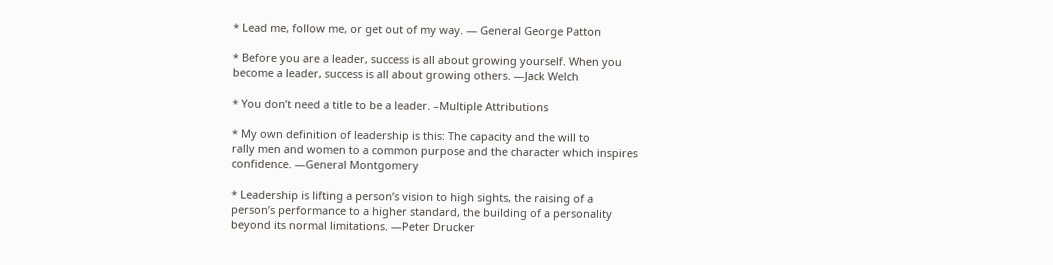* Lead me, follow me, or get out of my way. — General George Patton

* Before you are a leader, success is all about growing yourself. When you
become a leader, success is all about growing others. —Jack Welch

* You don’t need a title to be a leader. –Multiple Attributions

* My own definition of leadership is this: The capacity and the will to
rally men and women to a common purpose and the character which inspires
confidence. —General Montgomery

* Leadership is lifting a person’s vision to high sights, the raising of a
person’s performance to a higher standard, the building of a personality
beyond its normal limitations. —Peter Drucker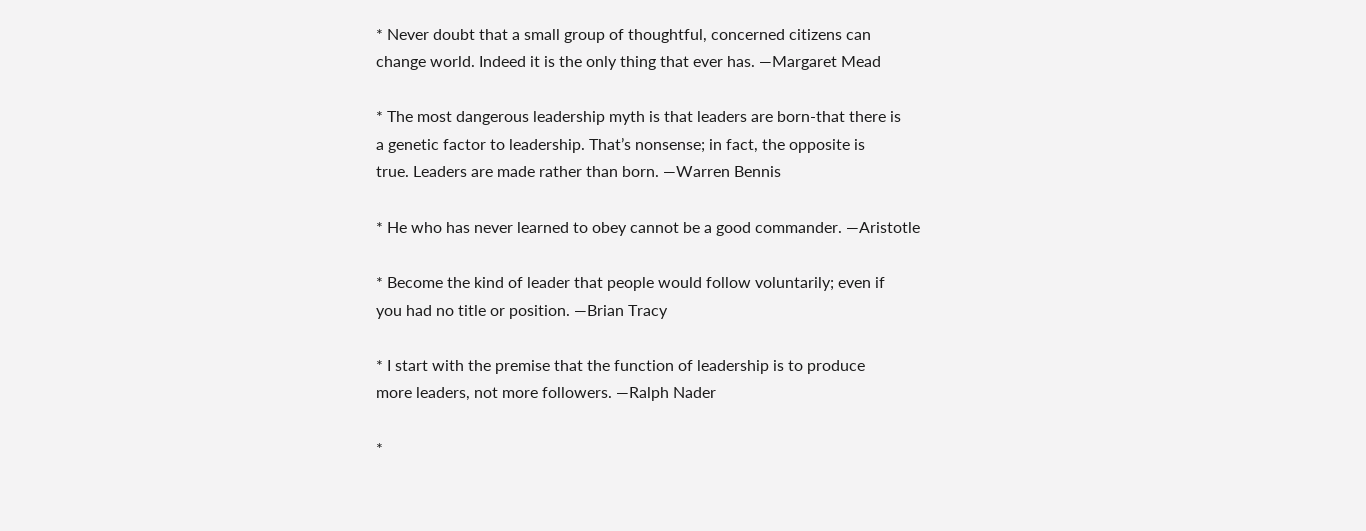* Never doubt that a small group of thoughtful, concerned citizens can
change world. Indeed it is the only thing that ever has. —Margaret Mead

* The most dangerous leadership myth is that leaders are born-that there is
a genetic factor to leadership. That’s nonsense; in fact, the opposite is
true. Leaders are made rather than born. —Warren Bennis

* He who has never learned to obey cannot be a good commander. —Aristotle

* Become the kind of leader that people would follow voluntarily; even if
you had no title or position. —Brian Tracy

* I start with the premise that the function of leadership is to produce
more leaders, not more followers. —Ralph Nader

*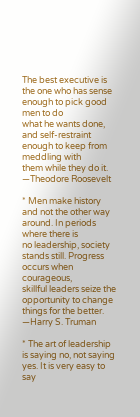The best executive is the one who has sense enough to pick good men to do
what he wants done, and self-restraint enough to keep from meddling with
them while they do it. —Theodore Roosevelt

* Men make history and not the other way around. In periods where there is
no leadership, society stands still. Progress occurs when courageous,
skillful leaders seize the opportunity to change things for the better.
—Harry S. Truman

* The art of leadership is saying no, not saying yes. It is very easy to say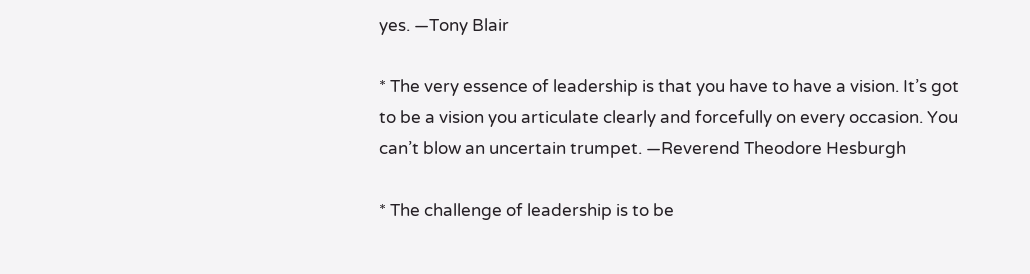yes. —Tony Blair

* The very essence of leadership is that you have to have a vision. It’s got
to be a vision you articulate clearly and forcefully on every occasion. You
can’t blow an uncertain trumpet. —Reverend Theodore Hesburgh

* The challenge of leadership is to be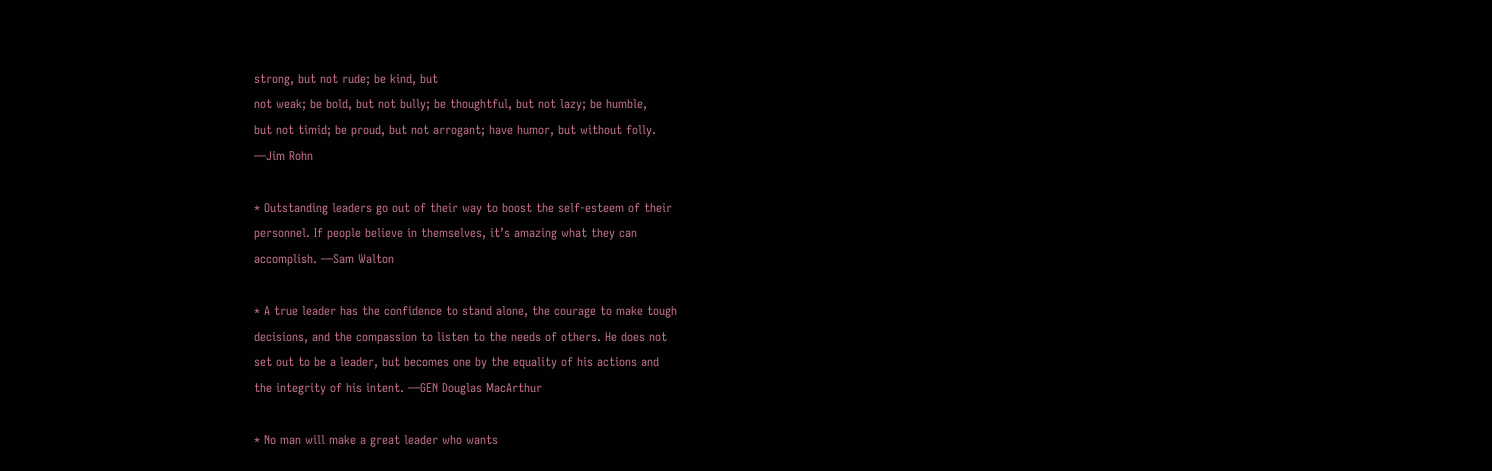strong, but not rude; be kind, but
not weak; be bold, but not bully; be thoughtful, but not lazy; be humble,
but not timid; be proud, but not arrogant; have humor, but without folly.
—Jim Rohn

* Outstanding leaders go out of their way to boost the self-esteem of their
personnel. If people believe in themselves, it’s amazing what they can
accomplish. —Sam Walton

* A true leader has the confidence to stand alone, the courage to make tough
decisions, and the compassion to listen to the needs of others. He does not
set out to be a leader, but becomes one by the equality of his actions and
the integrity of his intent. —GEN Douglas MacArthur

* No man will make a great leader who wants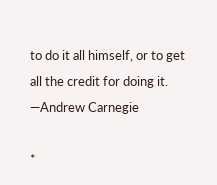to do it all himself, or to get
all the credit for doing it. —Andrew Carnegie

*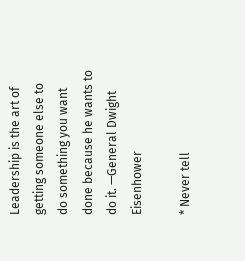Leadership is the art of getting someone else to do something you want
done because he wants to do it. —General Dwight Eisenhower

* Never tell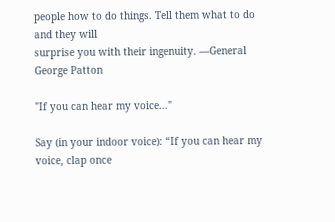people how to do things. Tell them what to do and they will
surprise you with their ingenuity. —General George Patton

"If you can hear my voice..."

Say (in your indoor voice): “If you can hear my voice, clap once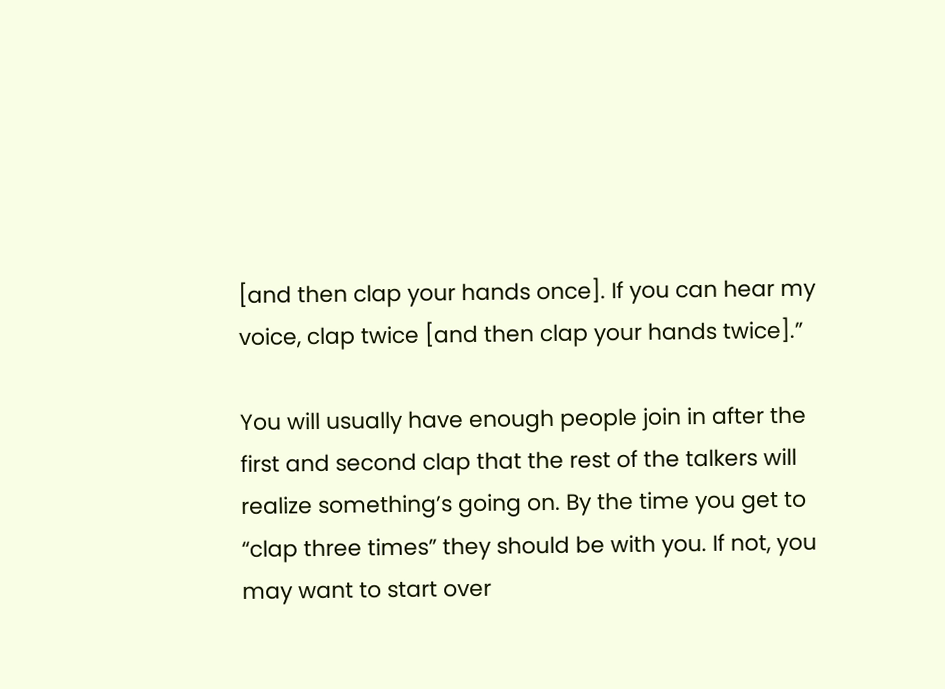[and then clap your hands once]. If you can hear my voice, clap twice [and then clap your hands twice].”

You will usually have enough people join in after the first and second clap that the rest of the talkers will realize something’s going on. By the time you get to “clap three times” they should be with you. If not, you may want to start over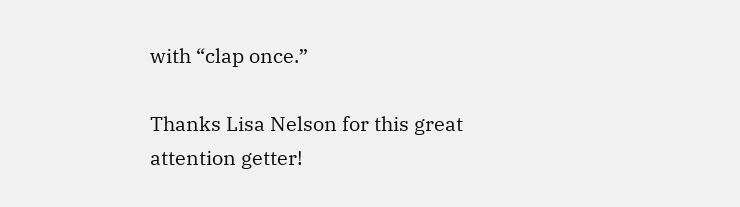with “clap once.”

Thanks Lisa Nelson for this great attention getter!